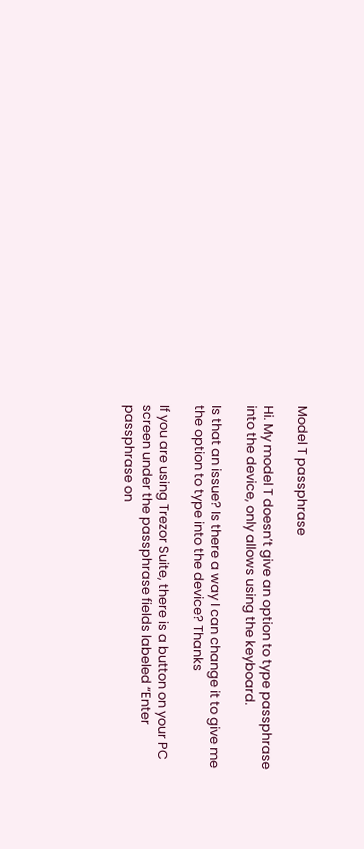Model T passphrase

Hi. My model T doesn’t give an option to type passphrase into the device, only allows using the keyboard.

Is that an issue? Is there a way I can change it to give me the option to type into the device? Thanks

If you are using Trezor Suite, there is a button on your PC screen under the passphrase fields labeled “Enter passphrase on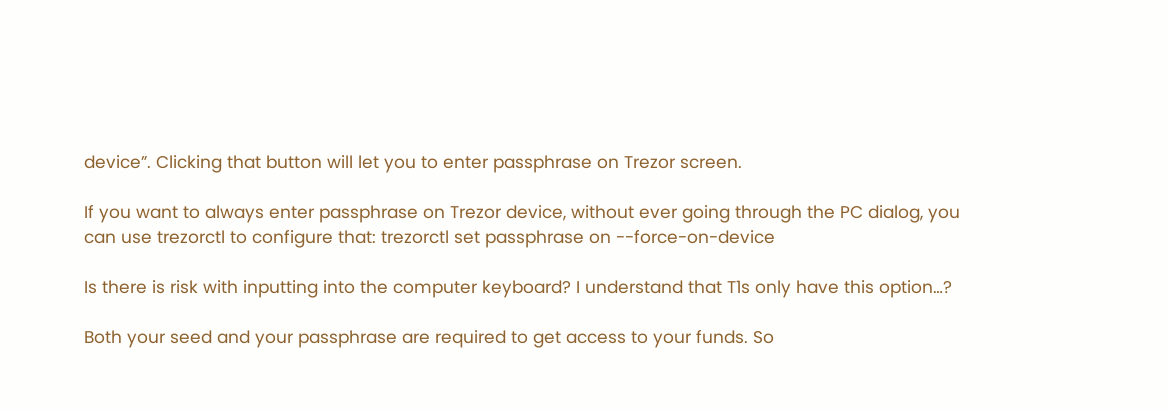device”. Clicking that button will let you to enter passphrase on Trezor screen.

If you want to always enter passphrase on Trezor device, without ever going through the PC dialog, you can use trezorctl to configure that: trezorctl set passphrase on --force-on-device

Is there is risk with inputting into the computer keyboard? I understand that T1s only have this option…?

Both your seed and your passphrase are required to get access to your funds. So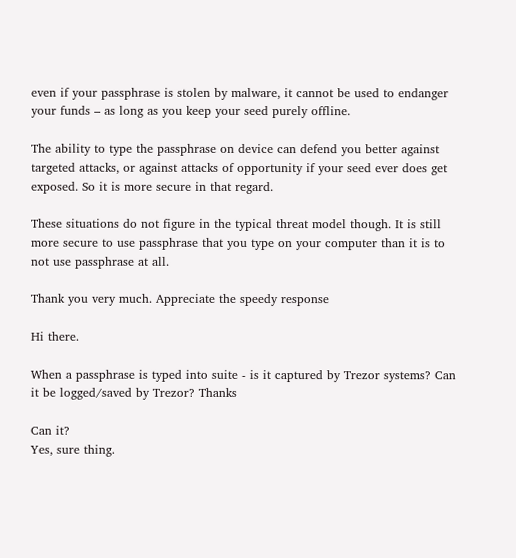even if your passphrase is stolen by malware, it cannot be used to endanger your funds – as long as you keep your seed purely offline.

The ability to type the passphrase on device can defend you better against targeted attacks, or against attacks of opportunity if your seed ever does get exposed. So it is more secure in that regard.

These situations do not figure in the typical threat model though. It is still more secure to use passphrase that you type on your computer than it is to not use passphrase at all.

Thank you very much. Appreciate the speedy response

Hi there.

When a passphrase is typed into suite - is it captured by Trezor systems? Can it be logged/saved by Trezor? Thanks

Can it?
Yes, sure thing.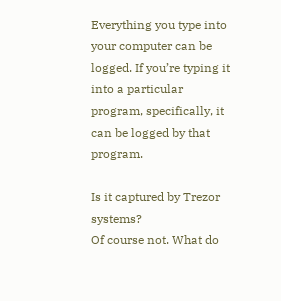Everything you type into your computer can be logged. If you’re typing it into a particular program, specifically, it can be logged by that program.

Is it captured by Trezor systems?
Of course not. What do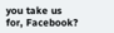you take us for, Facebook?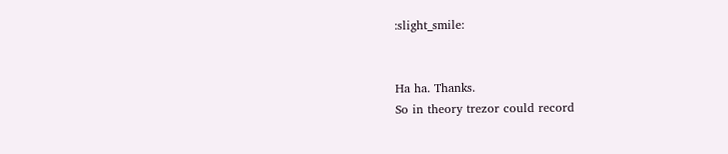:slight_smile:


Ha ha. Thanks.
So in theory trezor could record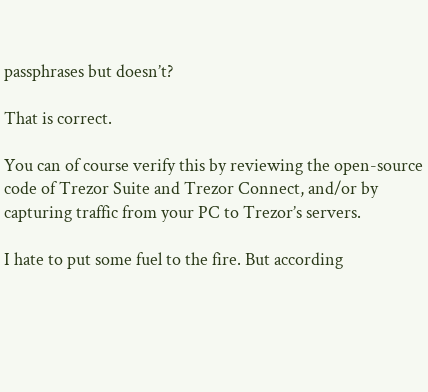passphrases but doesn’t?

That is correct.

You can of course verify this by reviewing the open-source code of Trezor Suite and Trezor Connect, and/or by capturing traffic from your PC to Trezor’s servers.

I hate to put some fuel to the fire. But according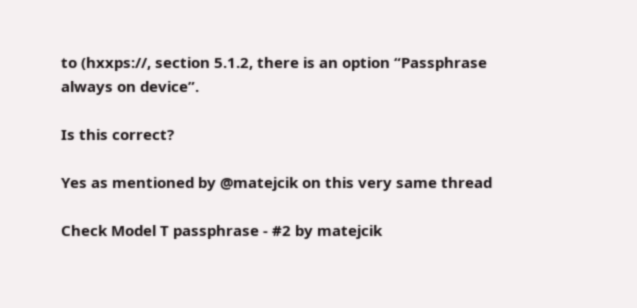to (hxxps://, section 5.1.2, there is an option “Passphrase always on device”.

Is this correct?

Yes as mentioned by @matejcik on this very same thread

Check Model T passphrase - #2 by matejcik